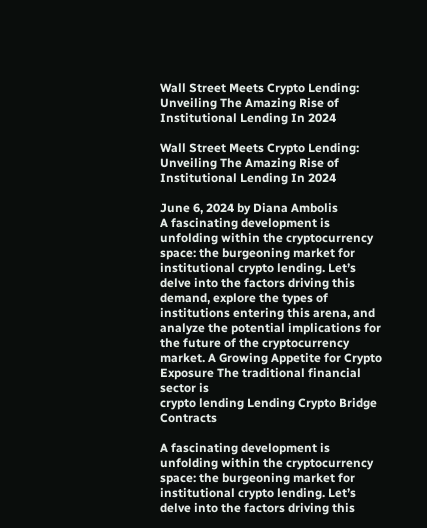Wall Street Meets Crypto Lending: Unveiling The Amazing Rise of Institutional Lending In 2024

Wall Street Meets Crypto Lending: Unveiling The Amazing Rise of Institutional Lending In 2024

June 6, 2024 by Diana Ambolis
A fascinating development is unfolding within the cryptocurrency space: the burgeoning market for institutional crypto lending. Let’s delve into the factors driving this demand, explore the types of institutions entering this arena, and analyze the potential implications for the future of the cryptocurrency market. A Growing Appetite for Crypto Exposure The traditional financial sector is
crypto lending Lending Crypto Bridge Contracts

A fascinating development is unfolding within the cryptocurrency space: the burgeoning market for institutional crypto lending. Let’s delve into the factors driving this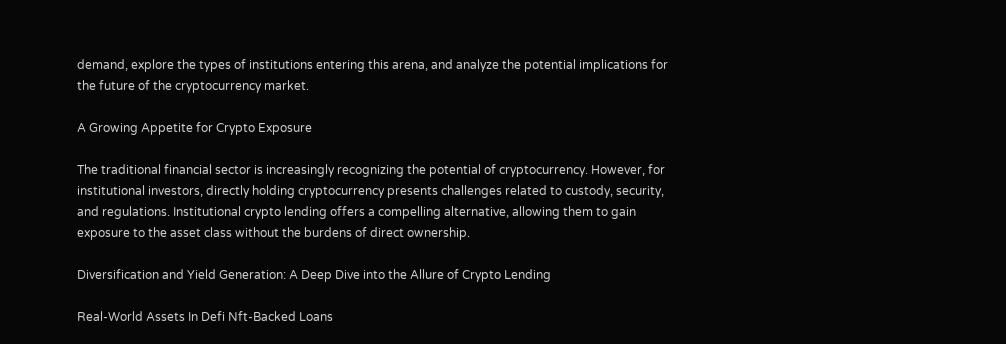demand, explore the types of institutions entering this arena, and analyze the potential implications for the future of the cryptocurrency market.

A Growing Appetite for Crypto Exposure

The traditional financial sector is increasingly recognizing the potential of cryptocurrency. However, for institutional investors, directly holding cryptocurrency presents challenges related to custody, security, and regulations. Institutional crypto lending offers a compelling alternative, allowing them to gain exposure to the asset class without the burdens of direct ownership.

Diversification and Yield Generation: A Deep Dive into the Allure of Crypto Lending

Real-World Assets In Defi Nft-Backed Loans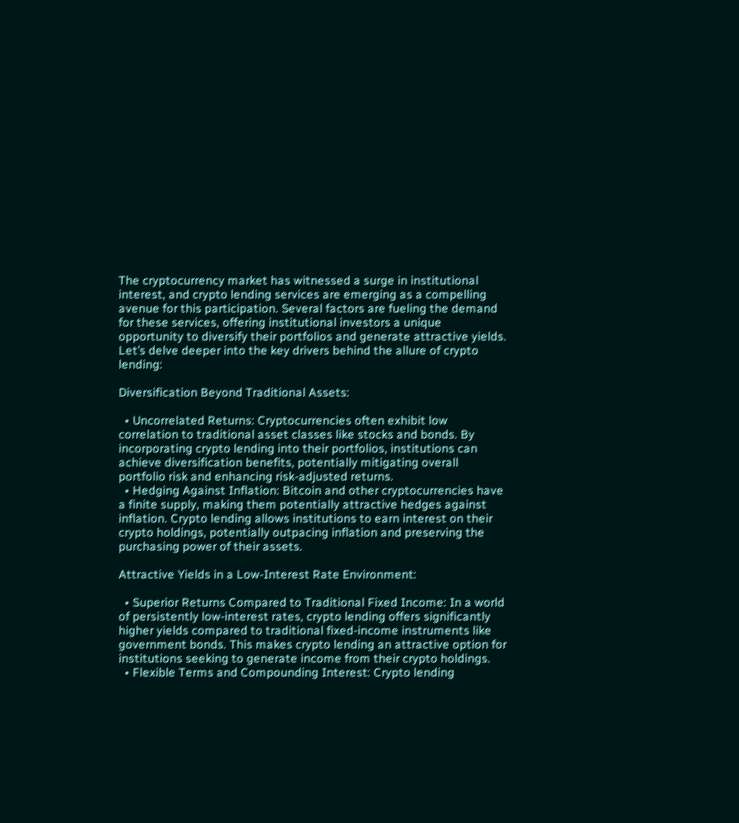The cryptocurrency market has witnessed a surge in institutional interest, and crypto lending services are emerging as a compelling avenue for this participation. Several factors are fueling the demand for these services, offering institutional investors a unique opportunity to diversify their portfolios and generate attractive yields. Let’s delve deeper into the key drivers behind the allure of crypto lending:

Diversification Beyond Traditional Assets:

  • Uncorrelated Returns: Cryptocurrencies often exhibit low correlation to traditional asset classes like stocks and bonds. By incorporating crypto lending into their portfolios, institutions can achieve diversification benefits, potentially mitigating overall portfolio risk and enhancing risk-adjusted returns.
  • Hedging Against Inflation: Bitcoin and other cryptocurrencies have a finite supply, making them potentially attractive hedges against inflation. Crypto lending allows institutions to earn interest on their crypto holdings, potentially outpacing inflation and preserving the purchasing power of their assets.

Attractive Yields in a Low-Interest Rate Environment:

  • Superior Returns Compared to Traditional Fixed Income: In a world of persistently low-interest rates, crypto lending offers significantly higher yields compared to traditional fixed-income instruments like government bonds. This makes crypto lending an attractive option for institutions seeking to generate income from their crypto holdings.
  • Flexible Terms and Compounding Interest: Crypto lending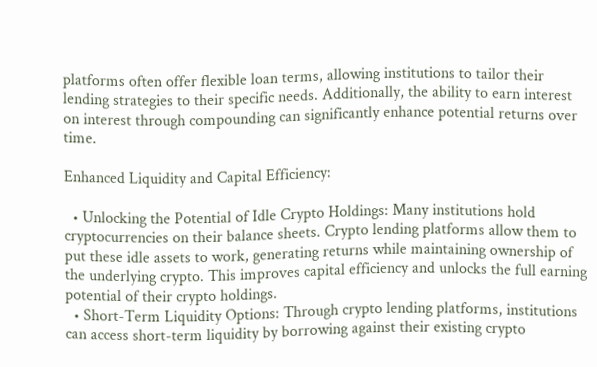platforms often offer flexible loan terms, allowing institutions to tailor their lending strategies to their specific needs. Additionally, the ability to earn interest on interest through compounding can significantly enhance potential returns over time.

Enhanced Liquidity and Capital Efficiency:

  • Unlocking the Potential of Idle Crypto Holdings: Many institutions hold cryptocurrencies on their balance sheets. Crypto lending platforms allow them to put these idle assets to work, generating returns while maintaining ownership of the underlying crypto. This improves capital efficiency and unlocks the full earning potential of their crypto holdings.
  • Short-Term Liquidity Options: Through crypto lending platforms, institutions can access short-term liquidity by borrowing against their existing crypto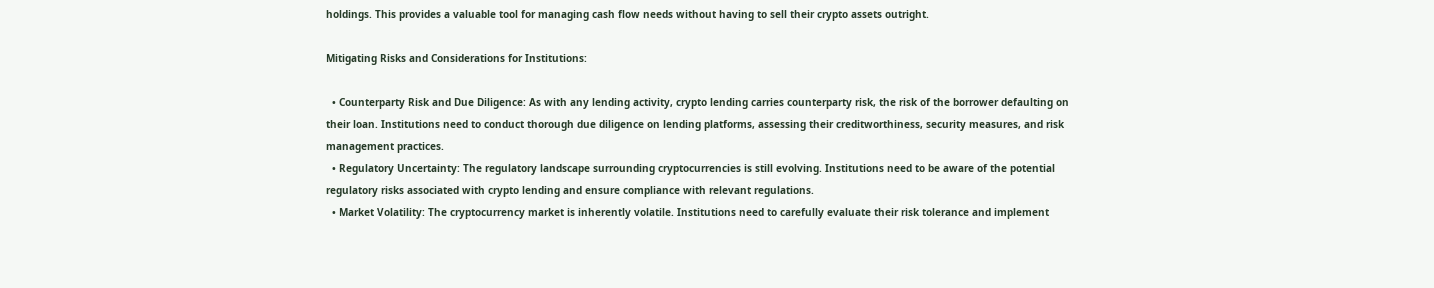holdings. This provides a valuable tool for managing cash flow needs without having to sell their crypto assets outright.

Mitigating Risks and Considerations for Institutions:

  • Counterparty Risk and Due Diligence: As with any lending activity, crypto lending carries counterparty risk, the risk of the borrower defaulting on their loan. Institutions need to conduct thorough due diligence on lending platforms, assessing their creditworthiness, security measures, and risk management practices.
  • Regulatory Uncertainty: The regulatory landscape surrounding cryptocurrencies is still evolving. Institutions need to be aware of the potential regulatory risks associated with crypto lending and ensure compliance with relevant regulations.
  • Market Volatility: The cryptocurrency market is inherently volatile. Institutions need to carefully evaluate their risk tolerance and implement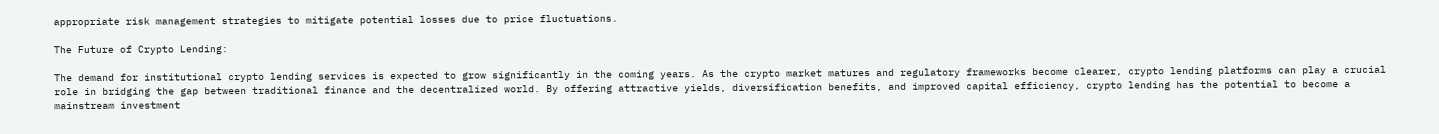appropriate risk management strategies to mitigate potential losses due to price fluctuations.

The Future of Crypto Lending:

The demand for institutional crypto lending services is expected to grow significantly in the coming years. As the crypto market matures and regulatory frameworks become clearer, crypto lending platforms can play a crucial role in bridging the gap between traditional finance and the decentralized world. By offering attractive yields, diversification benefits, and improved capital efficiency, crypto lending has the potential to become a mainstream investment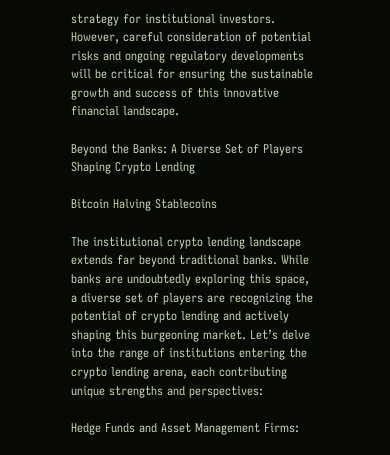strategy for institutional investors. However, careful consideration of potential risks and ongoing regulatory developments will be critical for ensuring the sustainable growth and success of this innovative financial landscape.

Beyond the Banks: A Diverse Set of Players Shaping Crypto Lending

Bitcoin Halving Stablecoins

The institutional crypto lending landscape extends far beyond traditional banks. While banks are undoubtedly exploring this space, a diverse set of players are recognizing the potential of crypto lending and actively shaping this burgeoning market. Let’s delve into the range of institutions entering the crypto lending arena, each contributing unique strengths and perspectives:

Hedge Funds and Asset Management Firms: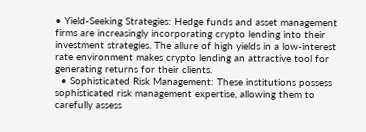• Yield-Seeking Strategies: Hedge funds and asset management firms are increasingly incorporating crypto lending into their investment strategies. The allure of high yields in a low-interest rate environment makes crypto lending an attractive tool for generating returns for their clients.
  • Sophisticated Risk Management: These institutions possess sophisticated risk management expertise, allowing them to carefully assess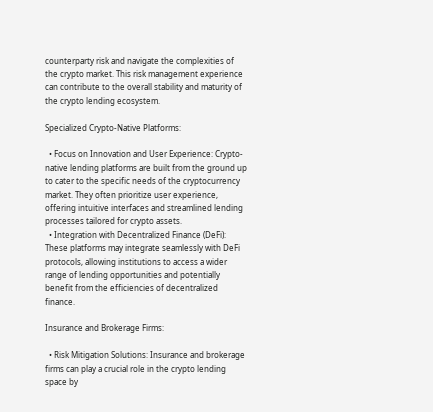counterparty risk and navigate the complexities of the crypto market. This risk management experience can contribute to the overall stability and maturity of the crypto lending ecosystem.

Specialized Crypto-Native Platforms:

  • Focus on Innovation and User Experience: Crypto-native lending platforms are built from the ground up to cater to the specific needs of the cryptocurrency market. They often prioritize user experience, offering intuitive interfaces and streamlined lending processes tailored for crypto assets.
  • Integration with Decentralized Finance (DeFi): These platforms may integrate seamlessly with DeFi protocols, allowing institutions to access a wider range of lending opportunities and potentially benefit from the efficiencies of decentralized finance.

Insurance and Brokerage Firms:

  • Risk Mitigation Solutions: Insurance and brokerage firms can play a crucial role in the crypto lending space by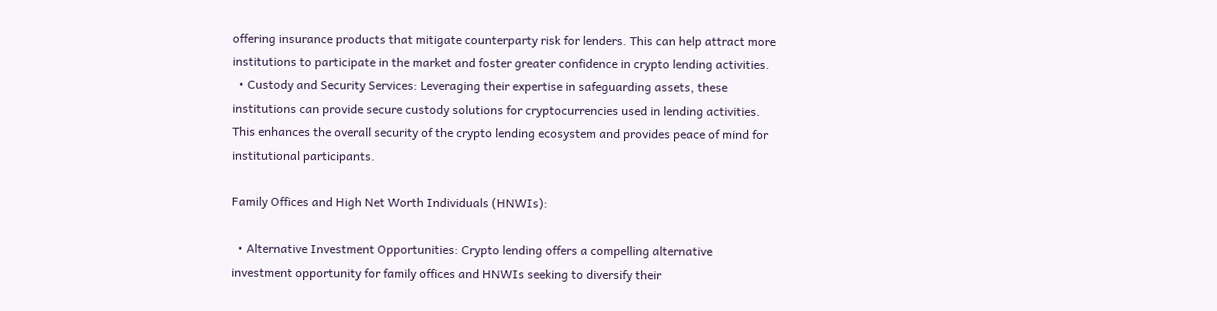offering insurance products that mitigate counterparty risk for lenders. This can help attract more institutions to participate in the market and foster greater confidence in crypto lending activities.
  • Custody and Security Services: Leveraging their expertise in safeguarding assets, these institutions can provide secure custody solutions for cryptocurrencies used in lending activities. This enhances the overall security of the crypto lending ecosystem and provides peace of mind for institutional participants.

Family Offices and High Net Worth Individuals (HNWIs):

  • Alternative Investment Opportunities: Crypto lending offers a compelling alternative investment opportunity for family offices and HNWIs seeking to diversify their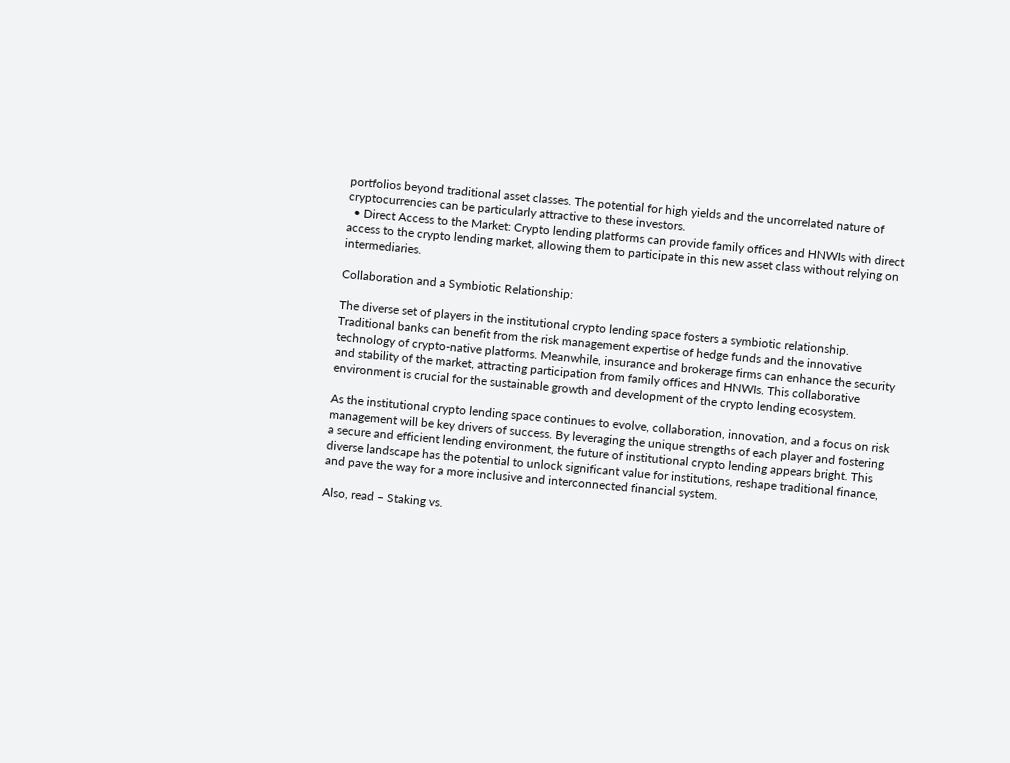portfolios beyond traditional asset classes. The potential for high yields and the uncorrelated nature of cryptocurrencies can be particularly attractive to these investors.
  • Direct Access to the Market: Crypto lending platforms can provide family offices and HNWIs with direct access to the crypto lending market, allowing them to participate in this new asset class without relying on intermediaries.

Collaboration and a Symbiotic Relationship:

The diverse set of players in the institutional crypto lending space fosters a symbiotic relationship. Traditional banks can benefit from the risk management expertise of hedge funds and the innovative technology of crypto-native platforms. Meanwhile, insurance and brokerage firms can enhance the security and stability of the market, attracting participation from family offices and HNWIs. This collaborative environment is crucial for the sustainable growth and development of the crypto lending ecosystem.

As the institutional crypto lending space continues to evolve, collaboration, innovation, and a focus on risk management will be key drivers of success. By leveraging the unique strengths of each player and fostering a secure and efficient lending environment, the future of institutional crypto lending appears bright. This diverse landscape has the potential to unlock significant value for institutions, reshape traditional finance, and pave the way for a more inclusive and interconnected financial system.

Also, read – Staking vs.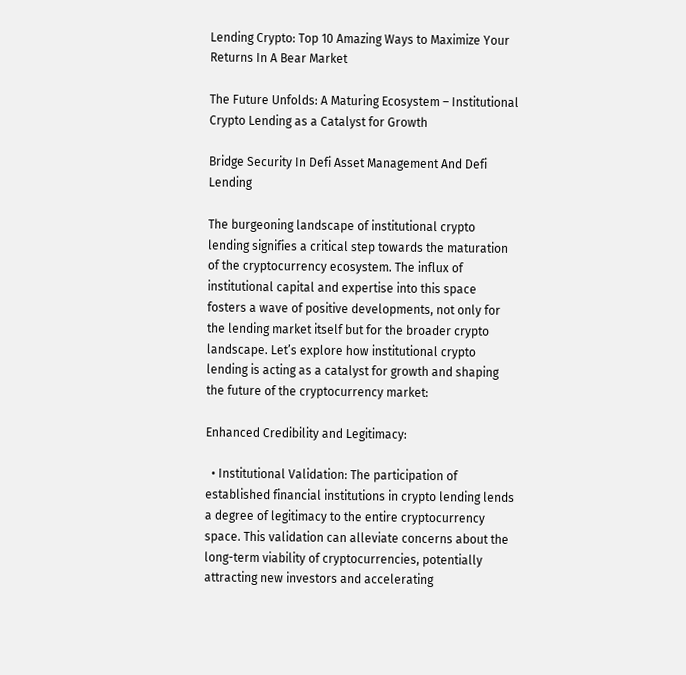Lending Crypto: Top 10 Amazing Ways to Maximize Your Returns In A Bear Market

The Future Unfolds: A Maturing Ecosystem – Institutional Crypto Lending as a Catalyst for Growth

Bridge Security In Defi Asset Management And Defi Lending

The burgeoning landscape of institutional crypto lending signifies a critical step towards the maturation of the cryptocurrency ecosystem. The influx of institutional capital and expertise into this space fosters a wave of positive developments, not only for the lending market itself but for the broader crypto landscape. Let’s explore how institutional crypto lending is acting as a catalyst for growth and shaping the future of the cryptocurrency market:

Enhanced Credibility and Legitimacy:

  • Institutional Validation: The participation of established financial institutions in crypto lending lends a degree of legitimacy to the entire cryptocurrency space. This validation can alleviate concerns about the long-term viability of cryptocurrencies, potentially attracting new investors and accelerating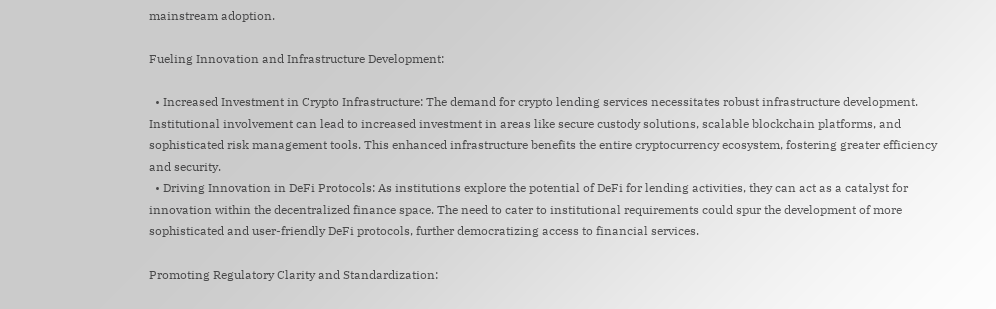mainstream adoption.

Fueling Innovation and Infrastructure Development:

  • Increased Investment in Crypto Infrastructure: The demand for crypto lending services necessitates robust infrastructure development. Institutional involvement can lead to increased investment in areas like secure custody solutions, scalable blockchain platforms, and sophisticated risk management tools. This enhanced infrastructure benefits the entire cryptocurrency ecosystem, fostering greater efficiency and security.
  • Driving Innovation in DeFi Protocols: As institutions explore the potential of DeFi for lending activities, they can act as a catalyst for innovation within the decentralized finance space. The need to cater to institutional requirements could spur the development of more sophisticated and user-friendly DeFi protocols, further democratizing access to financial services.

Promoting Regulatory Clarity and Standardization: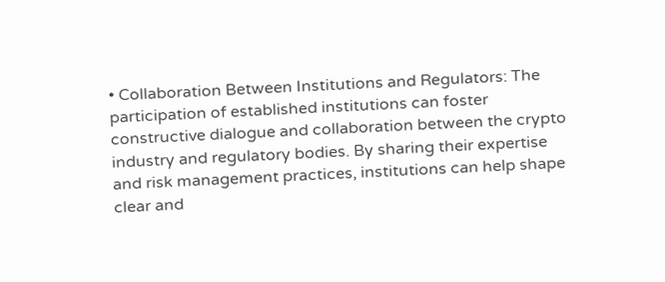• Collaboration Between Institutions and Regulators: The participation of established institutions can foster constructive dialogue and collaboration between the crypto industry and regulatory bodies. By sharing their expertise and risk management practices, institutions can help shape clear and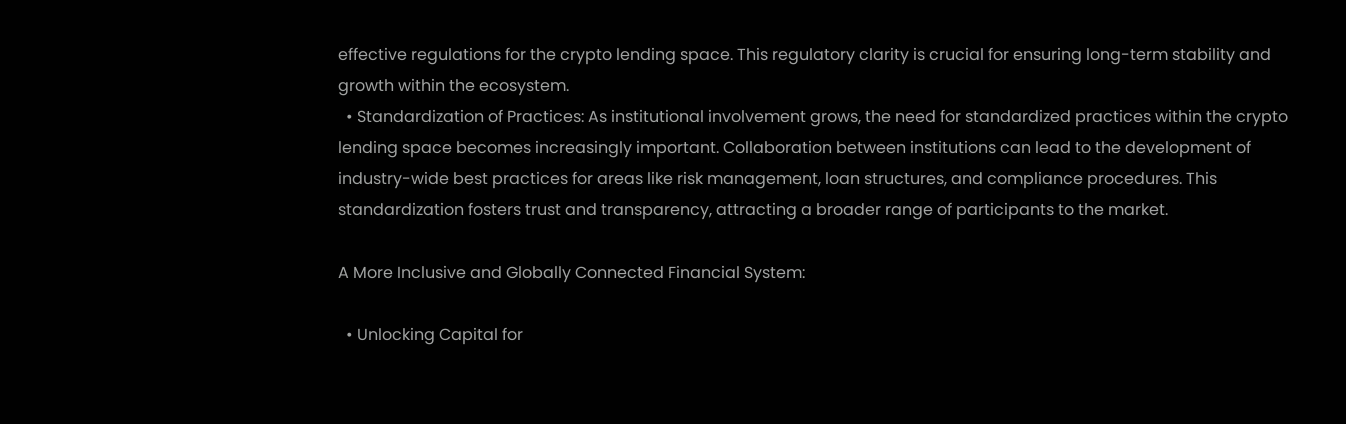effective regulations for the crypto lending space. This regulatory clarity is crucial for ensuring long-term stability and growth within the ecosystem.
  • Standardization of Practices: As institutional involvement grows, the need for standardized practices within the crypto lending space becomes increasingly important. Collaboration between institutions can lead to the development of industry-wide best practices for areas like risk management, loan structures, and compliance procedures. This standardization fosters trust and transparency, attracting a broader range of participants to the market.

A More Inclusive and Globally Connected Financial System:

  • Unlocking Capital for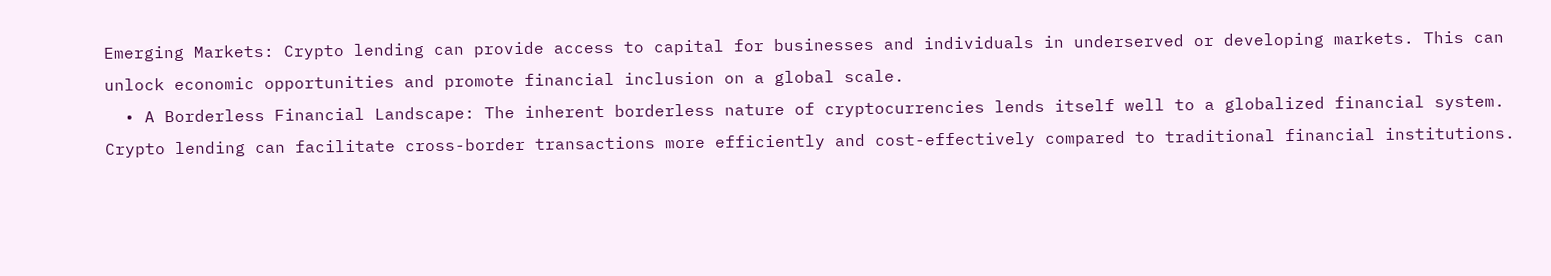Emerging Markets: Crypto lending can provide access to capital for businesses and individuals in underserved or developing markets. This can unlock economic opportunities and promote financial inclusion on a global scale.
  • A Borderless Financial Landscape: The inherent borderless nature of cryptocurrencies lends itself well to a globalized financial system. Crypto lending can facilitate cross-border transactions more efficiently and cost-effectively compared to traditional financial institutions.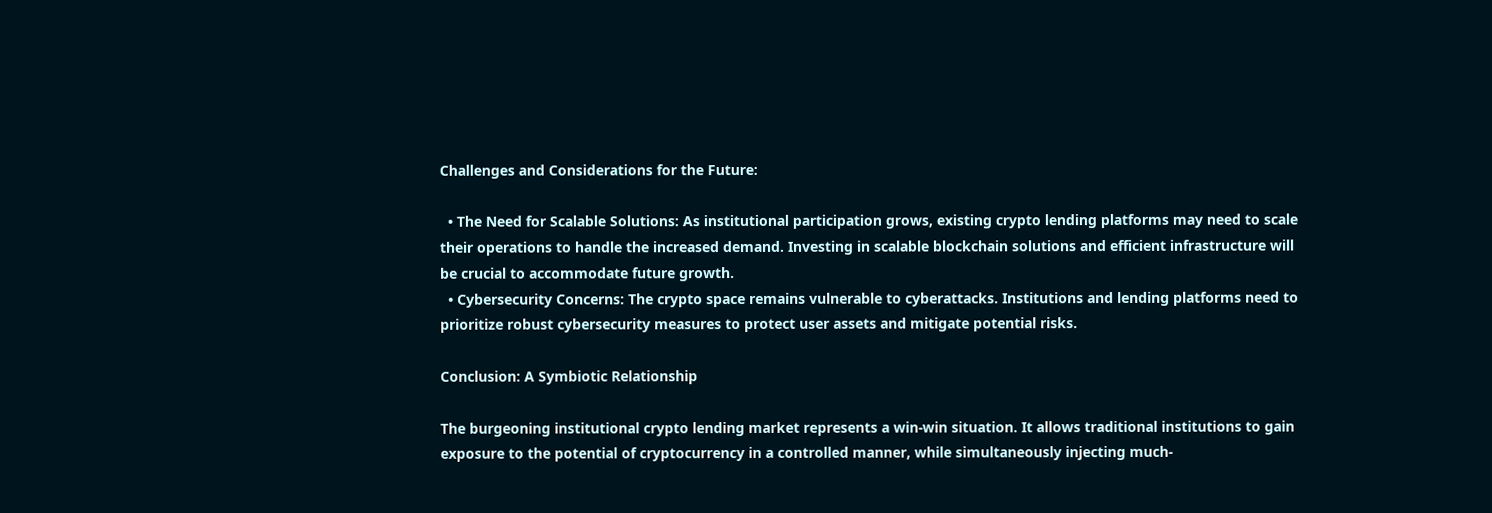Challenges and Considerations for the Future:

  • The Need for Scalable Solutions: As institutional participation grows, existing crypto lending platforms may need to scale their operations to handle the increased demand. Investing in scalable blockchain solutions and efficient infrastructure will be crucial to accommodate future growth.
  • Cybersecurity Concerns: The crypto space remains vulnerable to cyberattacks. Institutions and lending platforms need to prioritize robust cybersecurity measures to protect user assets and mitigate potential risks.

Conclusion: A Symbiotic Relationship

The burgeoning institutional crypto lending market represents a win-win situation. It allows traditional institutions to gain exposure to the potential of cryptocurrency in a controlled manner, while simultaneously injecting much-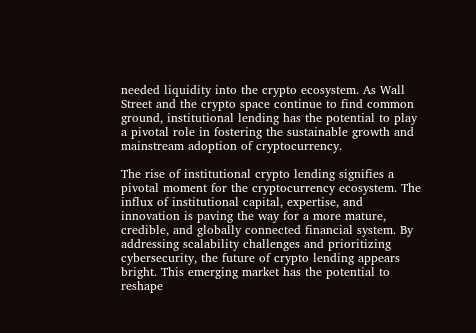needed liquidity into the crypto ecosystem. As Wall Street and the crypto space continue to find common ground, institutional lending has the potential to play a pivotal role in fostering the sustainable growth and mainstream adoption of cryptocurrency.

The rise of institutional crypto lending signifies a pivotal moment for the cryptocurrency ecosystem. The influx of institutional capital, expertise, and innovation is paving the way for a more mature, credible, and globally connected financial system. By addressing scalability challenges and prioritizing cybersecurity, the future of crypto lending appears bright. This emerging market has the potential to reshape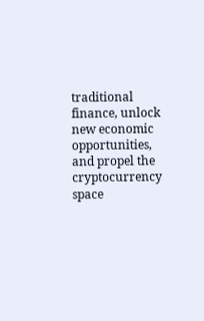traditional finance, unlock new economic opportunities, and propel the cryptocurrency space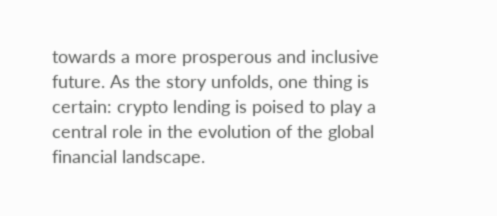towards a more prosperous and inclusive future. As the story unfolds, one thing is certain: crypto lending is poised to play a central role in the evolution of the global financial landscape.